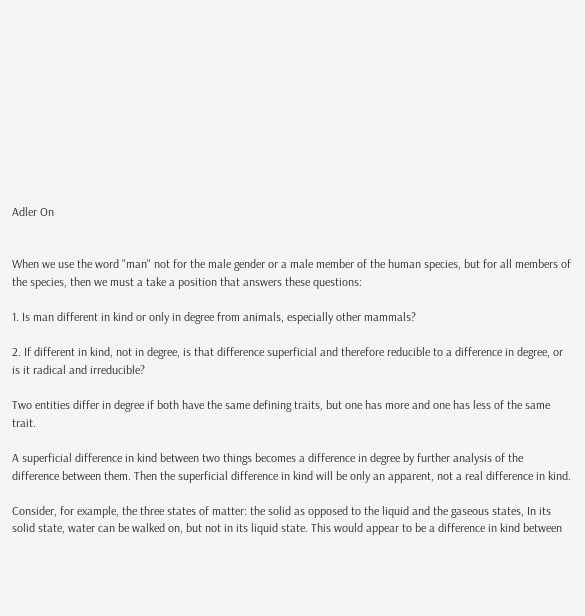Adler On


When we use the word "man" not for the male gender or a male member of the human species, but for all members of the species, then we must a take a position that answers these questions:

1. Is man different in kind or only in degree from animals, especially other mammals?

2. If different in kind, not in degree, is that difference superficial and therefore reducible to a difference in degree, or is it radical and irreducible?

Two entities differ in degree if both have the same defining traits, but one has more and one has less of the same trait.

A superficial difference in kind between two things becomes a difference in degree by further analysis of the difference between them. Then the superficial difference in kind will be only an apparent, not a real difference in kind.

Consider, for example, the three states of matter: the solid as opposed to the liquid and the gaseous states, In its solid state, water can be walked on, but not in its liquid state. This would appear to be a difference in kind between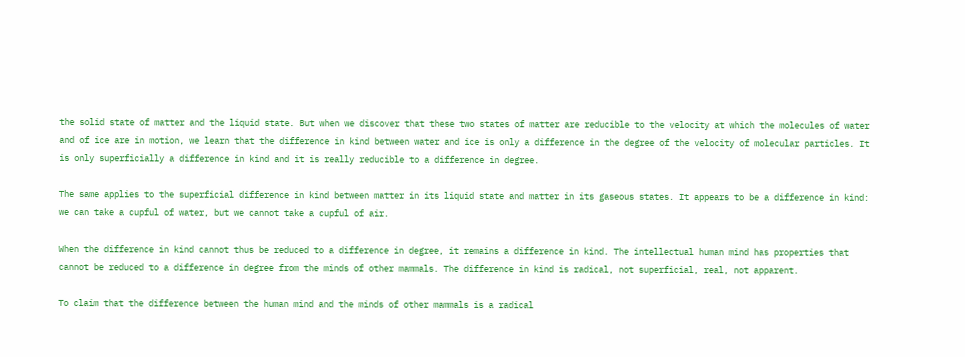the solid state of matter and the liquid state. But when we discover that these two states of matter are reducible to the velocity at which the molecules of water and of ice are in motion, we learn that the difference in kind between water and ice is only a difference in the degree of the velocity of molecular particles. It is only superficially a difference in kind and it is really reducible to a difference in degree.

The same applies to the superficial difference in kind between matter in its liquid state and matter in its gaseous states. It appears to be a difference in kind: we can take a cupful of water, but we cannot take a cupful of air.

When the difference in kind cannot thus be reduced to a difference in degree, it remains a difference in kind. The intellectual human mind has properties that cannot be reduced to a difference in degree from the minds of other mammals. The difference in kind is radical, not superficial, real, not apparent.

To claim that the difference between the human mind and the minds of other mammals is a radical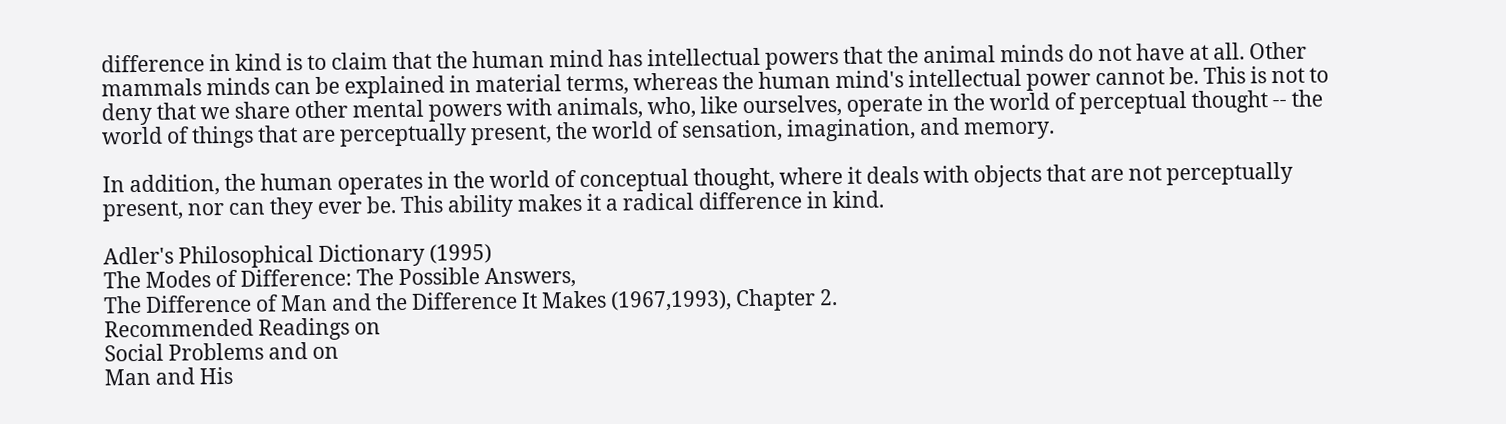difference in kind is to claim that the human mind has intellectual powers that the animal minds do not have at all. Other mammals minds can be explained in material terms, whereas the human mind's intellectual power cannot be. This is not to deny that we share other mental powers with animals, who, like ourselves, operate in the world of perceptual thought -- the world of things that are perceptually present, the world of sensation, imagination, and memory.

In addition, the human operates in the world of conceptual thought, where it deals with objects that are not perceptually present, nor can they ever be. This ability makes it a radical difference in kind.

Adler's Philosophical Dictionary (1995)
The Modes of Difference: The Possible Answers,
The Difference of Man and the Difference It Makes (1967,1993), Chapter 2.
Recommended Readings on
Social Problems and on
Man and His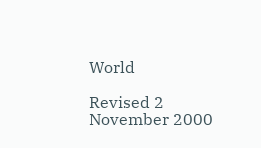World

Revised 2 November 2000